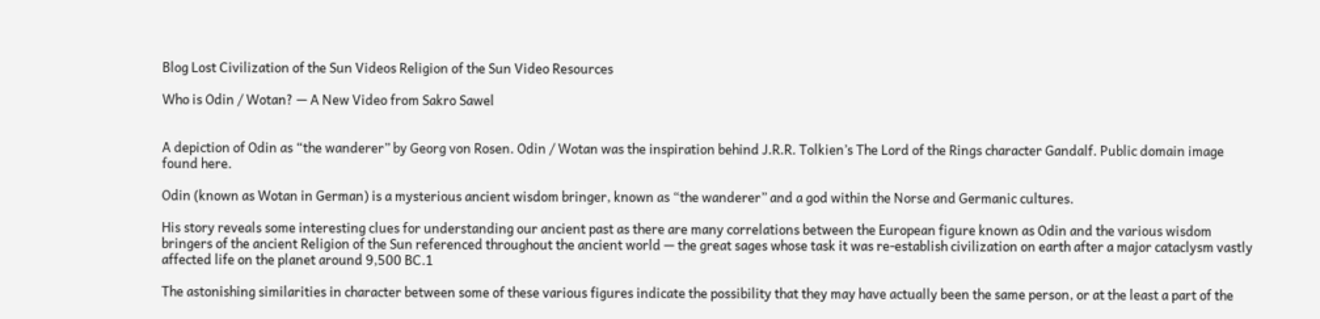Blog Lost Civilization of the Sun Videos Religion of the Sun Video Resources

Who is Odin / Wotan? — A New Video from Sakro Sawel


A depiction of Odin as “the wanderer” by Georg von Rosen. Odin / Wotan was the inspiration behind J.R.R. Tolkien’s The Lord of the Rings character Gandalf. Public domain image found here.

Odin (known as Wotan in German) is a mysterious ancient wisdom bringer, known as “the wanderer” and a god within the Norse and Germanic cultures.

His story reveals some interesting clues for understanding our ancient past as there are many correlations between the European figure known as Odin and the various wisdom bringers of the ancient Religion of the Sun referenced throughout the ancient world — the great sages whose task it was re-establish civilization on earth after a major cataclysm vastly affected life on the planet around 9,500 BC.1

The astonishing similarities in character between some of these various figures indicate the possibility that they may have actually been the same person, or at the least a part of the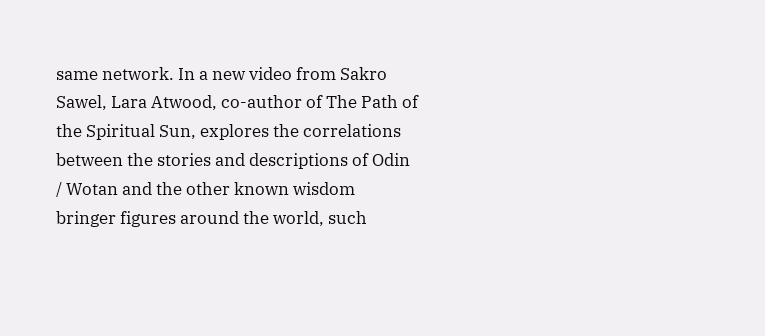same network. In a new video from Sakro Sawel, Lara Atwood, co-author of The Path of the Spiritual Sun, explores the correlations between the stories and descriptions of Odin / Wotan and the other known wisdom bringer figures around the world, such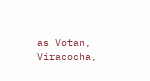as Votan, Viracocha,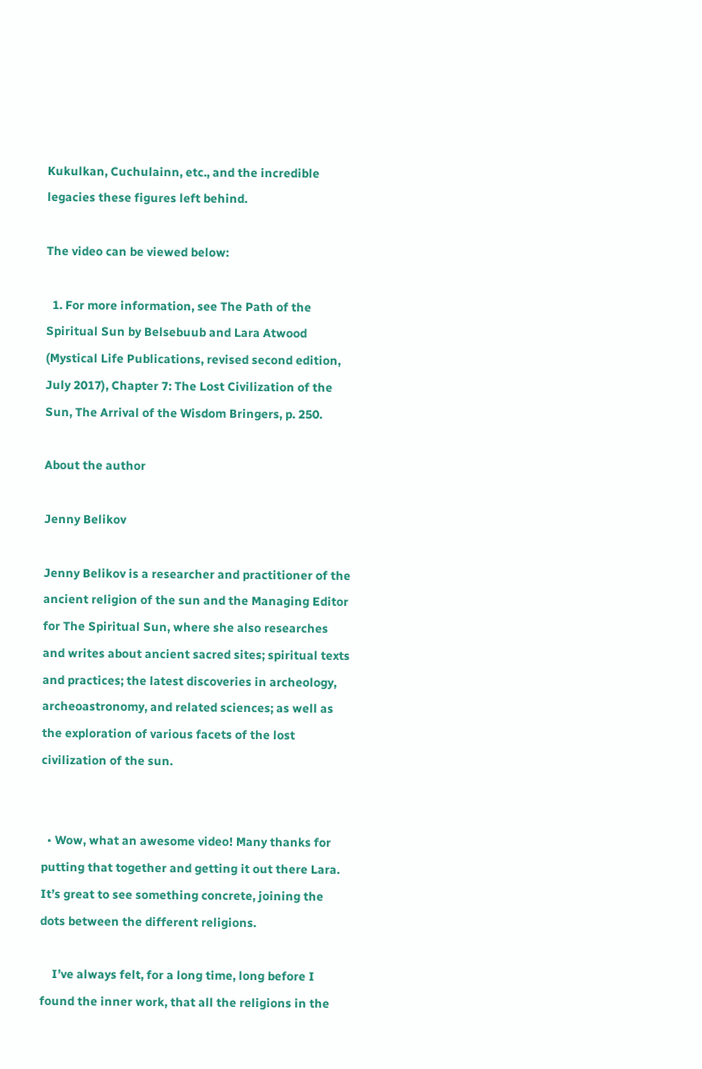Kukulkan, Cuchulainn, etc., and the incredible legacies these figures left behind.

The video can be viewed below:

  1. For more information, see The Path of the Spiritual Sun by Belsebuub and Lara Atwood (Mystical Life Publications, revised second edition, July 2017), Chapter 7: The Lost Civilization of the Sun, The Arrival of the Wisdom Bringers, p. 250.

About the author

Jenny Belikov

Jenny Belikov is a researcher and practitioner of the ancient religion of the sun and the Managing Editor for The Spiritual Sun, where she also researches and writes about ancient sacred sites; spiritual texts and practices; the latest discoveries in archeology, archeoastronomy, and related sciences; as well as the exploration of various facets of the lost civilization of the sun.


  • Wow, what an awesome video! Many thanks for putting that together and getting it out there Lara. It’s great to see something concrete, joining the dots between the different religions.

    I’ve always felt, for a long time, long before I found the inner work, that all the religions in the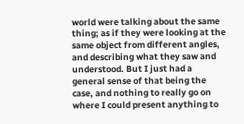world were talking about the same thing; as if they were looking at the same object from different angles, and describing what they saw and understood. But I just had a general sense of that being the case, and nothing to really go on where I could present anything to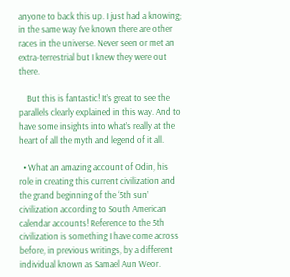anyone to back this up. I just had a knowing; in the same way I’ve known there are other races in the universe. Never seen or met an extra-terrestrial but I knew they were out there.

    But this is fantastic! It’s great to see the parallels clearly explained in this way. And to have some insights into what’s really at the heart of all the myth and legend of it all.

  • What an amazing account of Odin, his role in creating this current civilization and the grand beginning of the ‘5th sun’ civilization according to South American calendar accounts! Reference to the 5th civilization is something I have come across before, in previous writings, by a different individual known as Samael Aun Weor.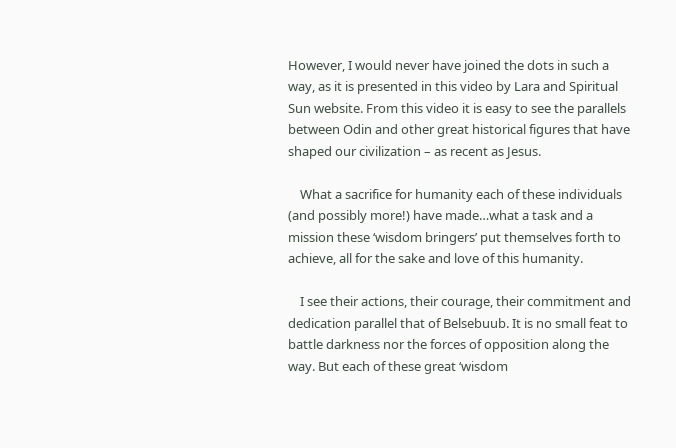However, I would never have joined the dots in such a way, as it is presented in this video by Lara and Spiritual Sun website. From this video it is easy to see the parallels between Odin and other great historical figures that have shaped our civilization – as recent as Jesus.

    What a sacrifice for humanity each of these individuals (and possibly more!) have made…what a task and a mission these ‘wisdom bringers’ put themselves forth to achieve, all for the sake and love of this humanity.

    I see their actions, their courage, their commitment and dedication parallel that of Belsebuub. It is no small feat to battle darkness nor the forces of opposition along the way. But each of these great ‘wisdom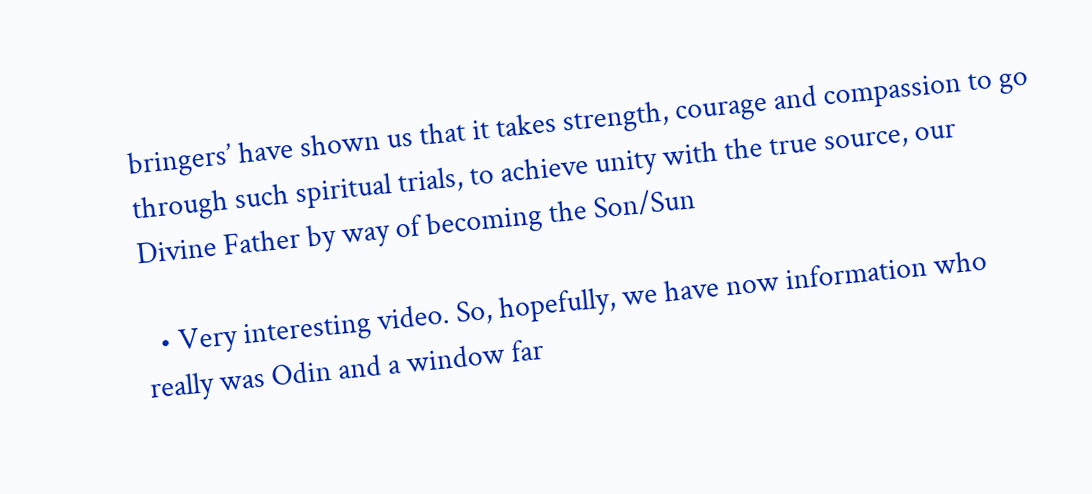bringers’ have shown us that it takes strength, courage and compassion to go through such spiritual trials, to achieve unity with the true source, our Divine Father by way of becoming the Son/Sun

  • Very interesting video. So, hopefully, we have now information who really was Odin and a window far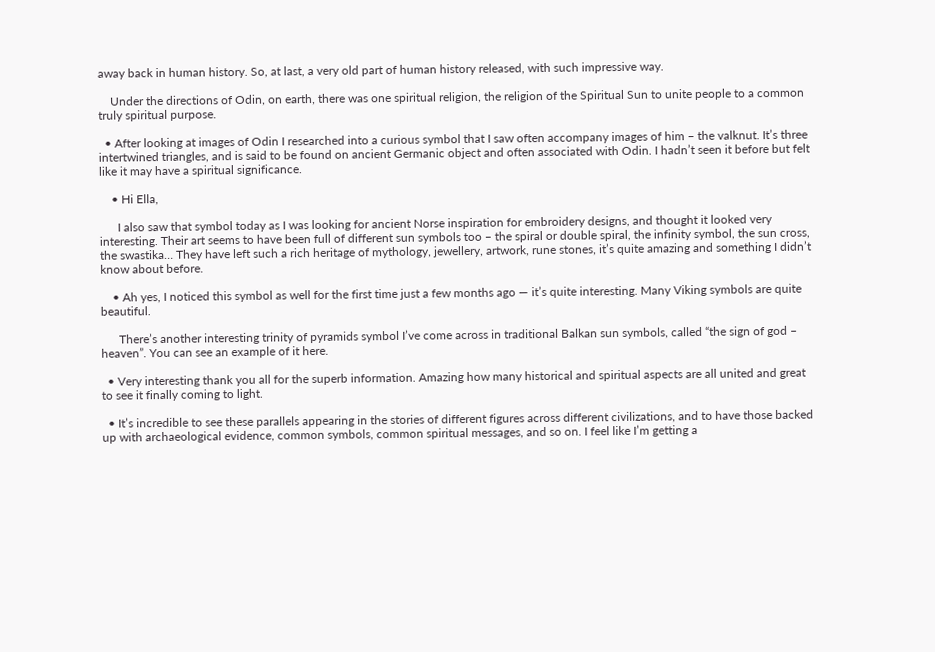away back in human history. So, at last, a very old part of human history released, with such impressive way.

    Under the directions of Odin, on earth, there was one spiritual religion, the religion of the Spiritual Sun to unite people to a common truly spiritual purpose.

  • After looking at images of Odin I researched into a curious symbol that I saw often accompany images of him – the valknut. It’s three intertwined triangles, and is said to be found on ancient Germanic object and often associated with Odin. I hadn’t seen it before but felt like it may have a spiritual significance.

    • Hi Ella,

      I also saw that symbol today as I was looking for ancient Norse inspiration for embroidery designs, and thought it looked very interesting. Their art seems to have been full of different sun symbols too – the spiral or double spiral, the infinity symbol, the sun cross, the swastika… They have left such a rich heritage of mythology, jewellery, artwork, rune stones, it’s quite amazing and something I didn’t know about before.

    • Ah yes, I noticed this symbol as well for the first time just a few months ago — it’s quite interesting. Many Viking symbols are quite beautiful.

      There’s another interesting trinity of pyramids symbol I’ve come across in traditional Balkan sun symbols, called “the sign of god – heaven”. You can see an example of it here.

  • Very interesting thank you all for the superb information. Amazing how many historical and spiritual aspects are all united and great to see it finally coming to light.

  • It’s incredible to see these parallels appearing in the stories of different figures across different civilizations, and to have those backed up with archaeological evidence, common symbols, common spiritual messages, and so on. I feel like I’m getting a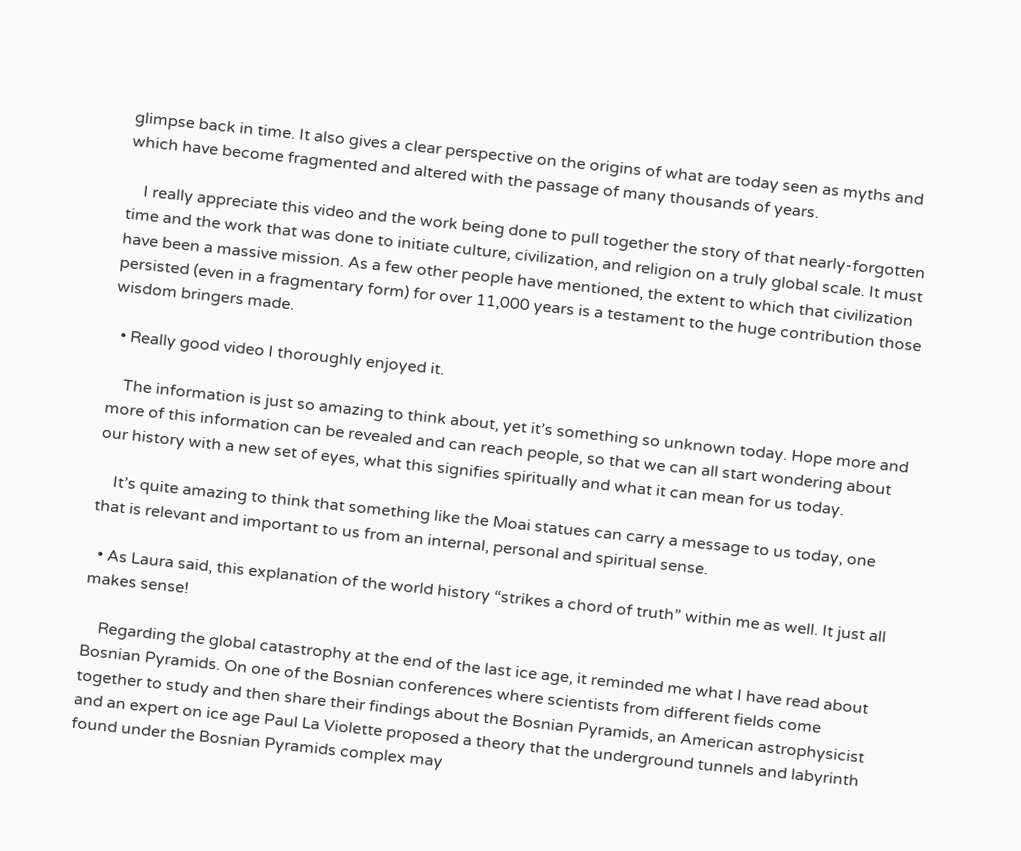glimpse back in time. It also gives a clear perspective on the origins of what are today seen as myths and which have become fragmented and altered with the passage of many thousands of years.

    I really appreciate this video and the work being done to pull together the story of that nearly-forgotten time and the work that was done to initiate culture, civilization, and religion on a truly global scale. It must have been a massive mission. As a few other people have mentioned, the extent to which that civilization persisted (even in a fragmentary form) for over 11,000 years is a testament to the huge contribution those wisdom bringers made.

  • Really good video I thoroughly enjoyed it.

    The information is just so amazing to think about, yet it’s something so unknown today. Hope more and more of this information can be revealed and can reach people, so that we can all start wondering about our history with a new set of eyes, what this signifies spiritually and what it can mean for us today.

    It’s quite amazing to think that something like the Moai statues can carry a message to us today, one that is relevant and important to us from an internal, personal and spiritual sense.

  • As Laura said, this explanation of the world history “strikes a chord of truth” within me as well. It just all makes sense!

    Regarding the global catastrophy at the end of the last ice age, it reminded me what I have read about Bosnian Pyramids. On one of the Bosnian conferences where scientists from different fields come together to study and then share their findings about the Bosnian Pyramids, an American astrophysicist and an expert on ice age Paul La Violette proposed a theory that the underground tunnels and labyrinth found under the Bosnian Pyramids complex may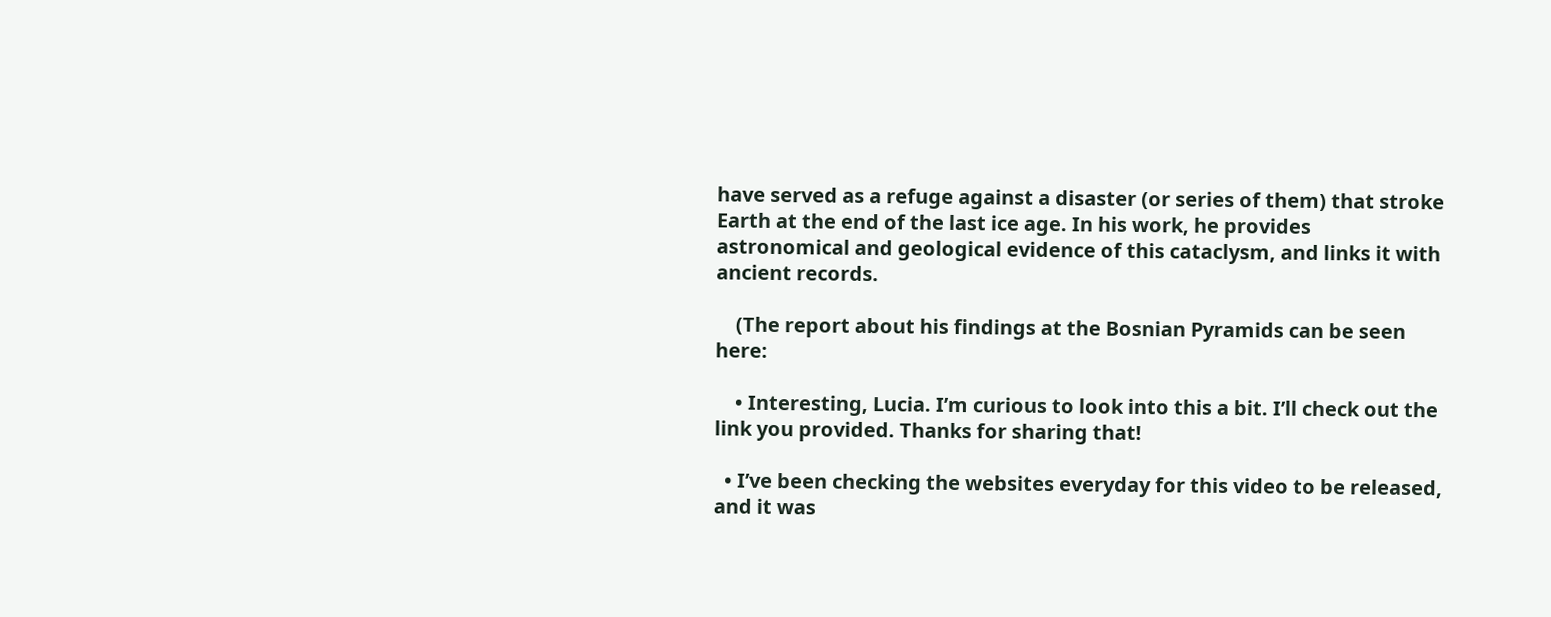have served as a refuge against a disaster (or series of them) that stroke Earth at the end of the last ice age. In his work, he provides astronomical and geological evidence of this cataclysm, and links it with ancient records.

    (The report about his findings at the Bosnian Pyramids can be seen here:

    • Interesting, Lucia. I’m curious to look into this a bit. I’ll check out the link you provided. Thanks for sharing that!

  • I’ve been checking the websites everyday for this video to be released, and it was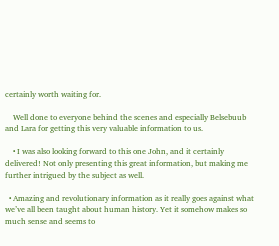certainly worth waiting for.

    Well done to everyone behind the scenes and especially Belsebuub and Lara for getting this very valuable information to us.

    • I was also looking forward to this one John, and it certainly delivered! Not only presenting this great information, but making me further intrigued by the subject as well.

  • Amazing and revolutionary information as it really goes against what we’ve all been taught about human history. Yet it somehow makes so much sense and seems to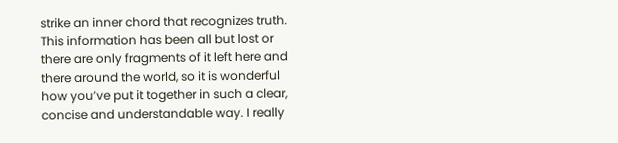strike an inner chord that recognizes truth. This information has been all but lost or there are only fragments of it left here and there around the world, so it is wonderful how you’ve put it together in such a clear, concise and understandable way. I really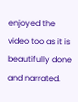enjoyed the video too as it is beautifully done and narrated.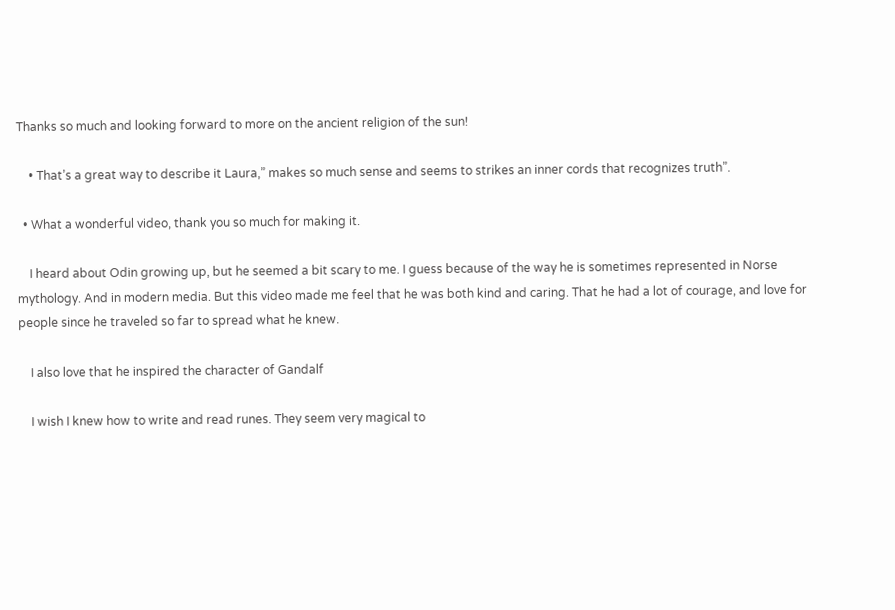Thanks so much and looking forward to more on the ancient religion of the sun!

    • That’s a great way to describe it Laura,” makes so much sense and seems to strikes an inner cords that recognizes truth”.

  • What a wonderful video, thank you so much for making it.

    I heard about Odin growing up, but he seemed a bit scary to me. I guess because of the way he is sometimes represented in Norse mythology. And in modern media. But this video made me feel that he was both kind and caring. That he had a lot of courage, and love for people since he traveled so far to spread what he knew.

    I also love that he inspired the character of Gandalf

    I wish I knew how to write and read runes. They seem very magical to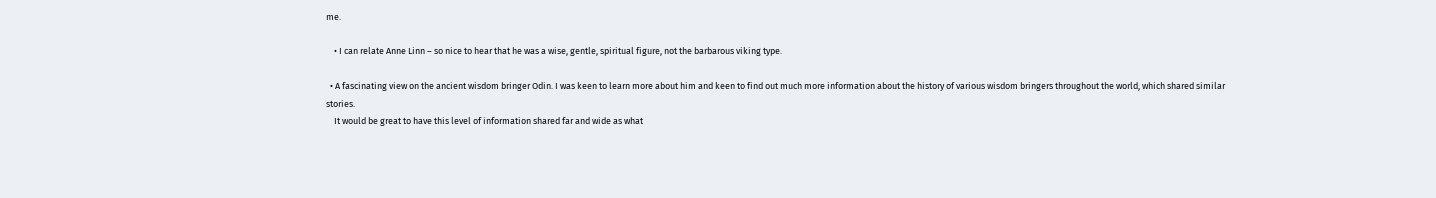me.

    • I can relate Anne Linn – so nice to hear that he was a wise, gentle, spiritual figure, not the barbarous viking type.

  • A fascinating view on the ancient wisdom bringer Odin. I was keen to learn more about him and keen to find out much more information about the history of various wisdom bringers throughout the world, which shared similar stories.
    It would be great to have this level of information shared far and wide as what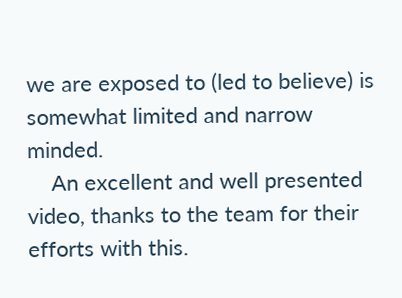we are exposed to (led to believe) is somewhat limited and narrow minded.
    An excellent and well presented video, thanks to the team for their efforts with this.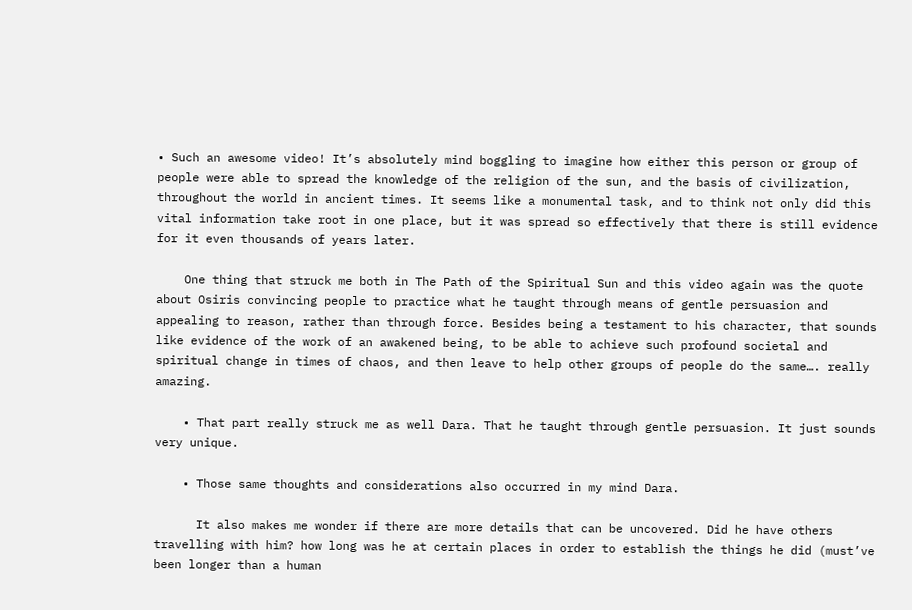• Such an awesome video! It’s absolutely mind boggling to imagine how either this person or group of people were able to spread the knowledge of the religion of the sun, and the basis of civilization, throughout the world in ancient times. It seems like a monumental task, and to think not only did this vital information take root in one place, but it was spread so effectively that there is still evidence for it even thousands of years later.

    One thing that struck me both in The Path of the Spiritual Sun and this video again was the quote about Osiris convincing people to practice what he taught through means of gentle persuasion and appealing to reason, rather than through force. Besides being a testament to his character, that sounds like evidence of the work of an awakened being, to be able to achieve such profound societal and spiritual change in times of chaos, and then leave to help other groups of people do the same…. really amazing.

    • That part really struck me as well Dara. That he taught through gentle persuasion. It just sounds very unique.

    • Those same thoughts and considerations also occurred in my mind Dara.

      It also makes me wonder if there are more details that can be uncovered. Did he have others travelling with him? how long was he at certain places in order to establish the things he did (must’ve been longer than a human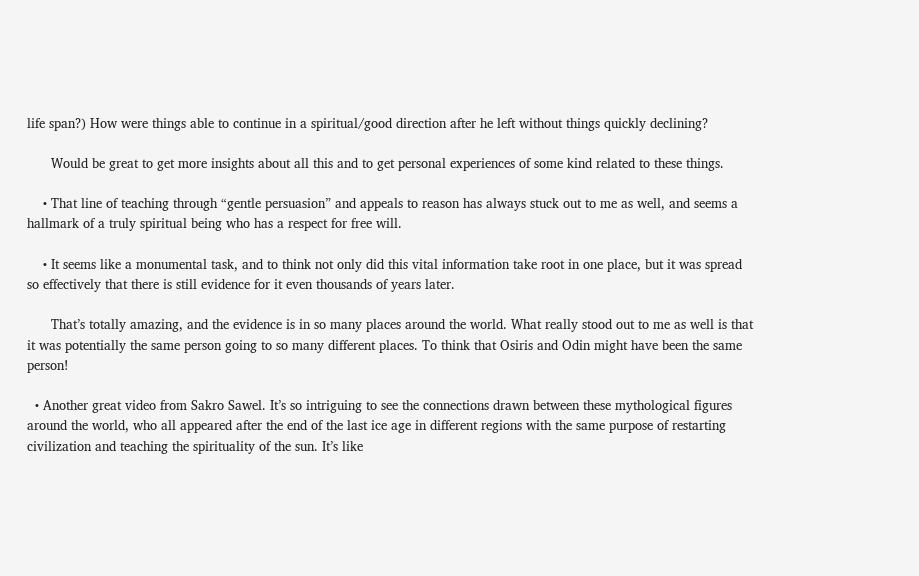life span?) How were things able to continue in a spiritual/good direction after he left without things quickly declining?

      Would be great to get more insights about all this and to get personal experiences of some kind related to these things.

    • That line of teaching through “gentle persuasion” and appeals to reason has always stuck out to me as well, and seems a hallmark of a truly spiritual being who has a respect for free will.

    • It seems like a monumental task, and to think not only did this vital information take root in one place, but it was spread so effectively that there is still evidence for it even thousands of years later.

      That’s totally amazing, and the evidence is in so many places around the world. What really stood out to me as well is that it was potentially the same person going to so many different places. To think that Osiris and Odin might have been the same person!

  • Another great video from Sakro Sawel. It’s so intriguing to see the connections drawn between these mythological figures around the world, who all appeared after the end of the last ice age in different regions with the same purpose of restarting civilization and teaching the spirituality of the sun. It’s like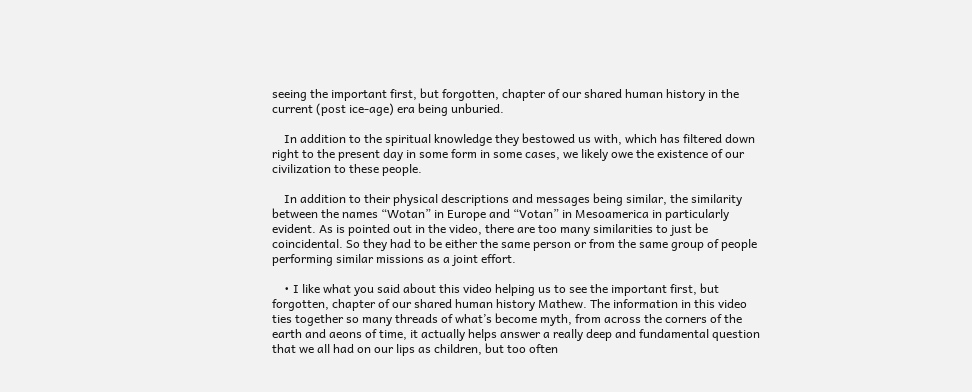seeing the important first, but forgotten, chapter of our shared human history in the current (post ice-age) era being unburied.

    In addition to the spiritual knowledge they bestowed us with, which has filtered down right to the present day in some form in some cases, we likely owe the existence of our civilization to these people.

    In addition to their physical descriptions and messages being similar, the similarity between the names “Wotan” in Europe and “Votan” in Mesoamerica in particularly evident. As is pointed out in the video, there are too many similarities to just be coincidental. So they had to be either the same person or from the same group of people performing similar missions as a joint effort.

    • I like what you said about this video helping us to see the important first, but forgotten, chapter of our shared human history Mathew. The information in this video ties together so many threads of what’s become myth, from across the corners of the earth and aeons of time, it actually helps answer a really deep and fundamental question that we all had on our lips as children, but too often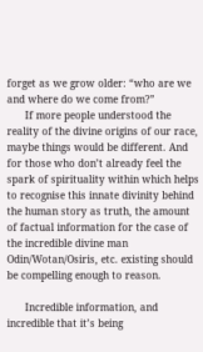forget as we grow older: “who are we and where do we come from?”
      If more people understood the reality of the divine origins of our race, maybe things would be different. And for those who don’t already feel the spark of spirituality within which helps to recognise this innate divinity behind the human story as truth, the amount of factual information for the case of the incredible divine man Odin/Wotan/Osiris, etc. existing should be compelling enough to reason.

      Incredible information, and incredible that it’s being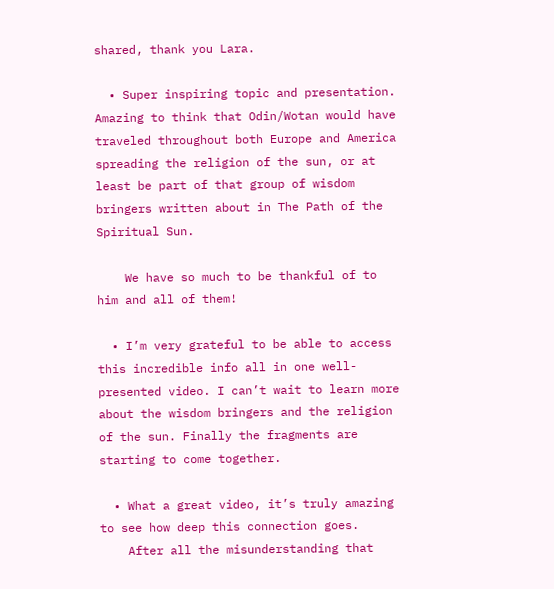shared, thank you Lara.

  • Super inspiring topic and presentation. Amazing to think that Odin/Wotan would have traveled throughout both Europe and America spreading the religion of the sun, or at least be part of that group of wisdom bringers written about in The Path of the Spiritual Sun.

    We have so much to be thankful of to him and all of them!

  • I’m very grateful to be able to access this incredible info all in one well-presented video. I can’t wait to learn more about the wisdom bringers and the religion of the sun. Finally the fragments are starting to come together.

  • What a great video, it’s truly amazing to see how deep this connection goes.
    After all the misunderstanding that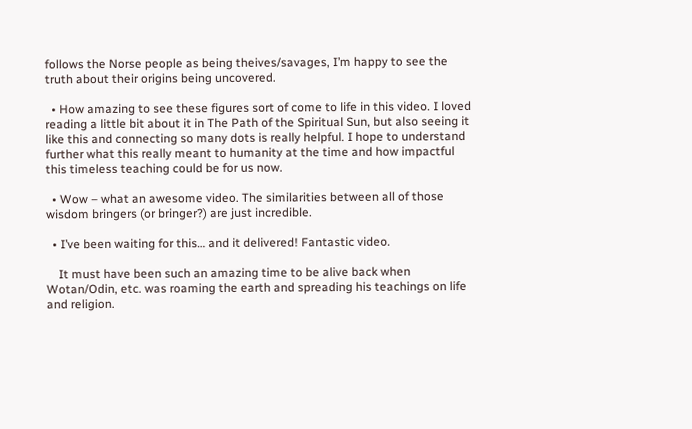follows the Norse people as being theives/savages, I’m happy to see the truth about their origins being uncovered.

  • How amazing to see these figures sort of come to life in this video. I loved reading a little bit about it in The Path of the Spiritual Sun, but also seeing it like this and connecting so many dots is really helpful. I hope to understand further what this really meant to humanity at the time and how impactful this timeless teaching could be for us now.

  • Wow – what an awesome video. The similarities between all of those wisdom bringers (or bringer?) are just incredible.

  • I’ve been waiting for this… and it delivered! Fantastic video.

    It must have been such an amazing time to be alive back when Wotan/Odin, etc. was roaming the earth and spreading his teachings on life and religion.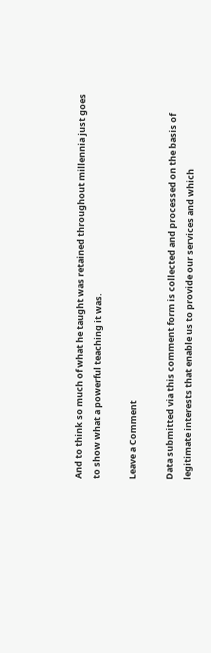And to think so much of what he taught was retained throughout millennia just goes to show what a powerful teaching it was.

Leave a Comment

Data submitted via this comment form is collected and processed on the basis of legitimate interests that enable us to provide our services and which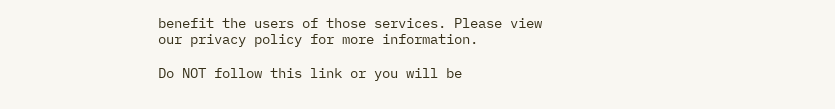benefit the users of those services. Please view our privacy policy for more information.

Do NOT follow this link or you will be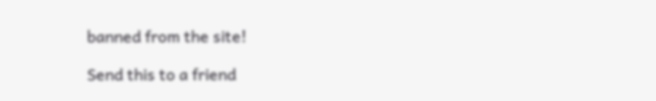banned from the site!

Send this to a friend